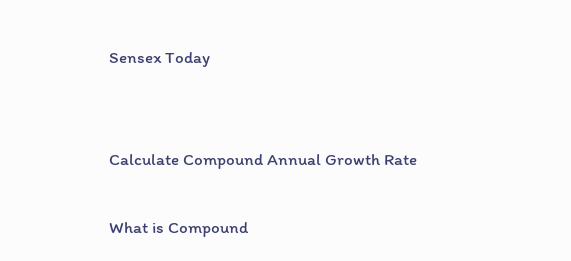Sensex Today


Calculate Compound Annual Growth Rate

What is Compound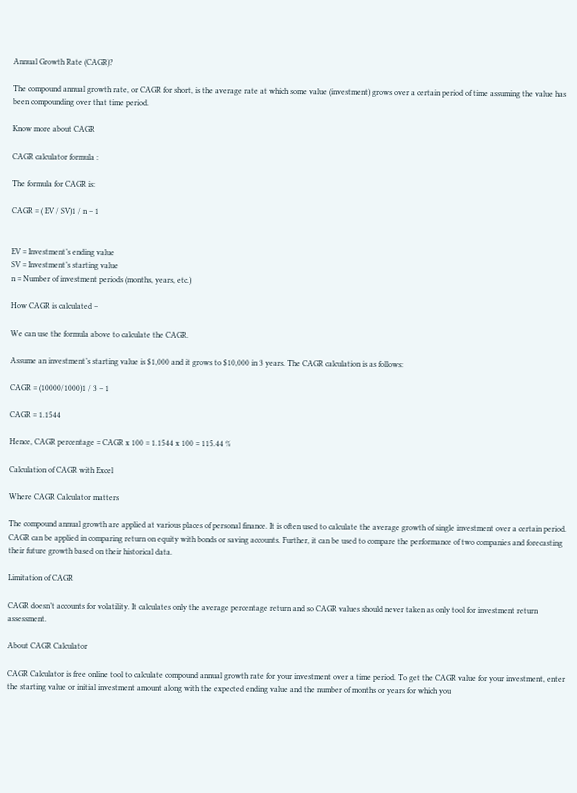Annual Growth Rate (CAGR)?

The compound annual growth rate, or CAGR for short, is the average rate at which some value (investment) grows over a certain period of time assuming the value has been compounding over that time period.

Know more about CAGR

CAGR calculator formula :

The formula for CAGR is:

CAGR = ( EV / SV)1 / n – 1


EV = Investment’s ending value
SV = Investment’s starting value
n = Number of investment periods (months, years, etc.)

How CAGR is calculated –

We can use the formula above to calculate the CAGR.

Assume an investment’s starting value is $1,000 and it grows to $10,000 in 3 years. The CAGR calculation is as follows:

CAGR = (10000/1000)1 / 3 – 1

CAGR = 1.1544

Hence, CAGR percentage = CAGR x 100 = 1.1544 x 100 = 115.44 %

Calculation of CAGR with Excel

Where CAGR Calculator matters

The compound annual growth are applied at various places of personal finance. It is often used to calculate the average growth of single investment over a certain period. CAGR can be applied in comparing return on equity with bonds or saving accounts. Further, it can be used to compare the performance of two companies and forecasting their future growth based on their historical data.

Limitation of CAGR

CAGR doesn’t accounts for volatility. It calculates only the average percentage return and so CAGR values should never taken as only tool for investment return assessment.

About CAGR Calculator

CAGR Calculator is free online tool to calculate compound annual growth rate for your investment over a time period. To get the CAGR value for your investment, enter the starting value or initial investment amount along with the expected ending value and the number of months or years for which you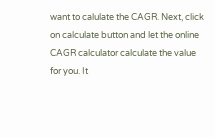want to calulate the CAGR. Next, click on calculate button and let the online CAGR calculator calculate the value for you. It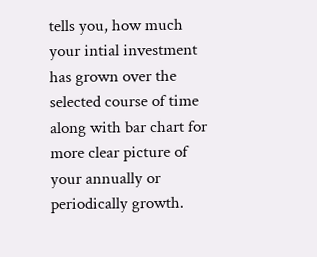tells you, how much your intial investment has grown over the selected course of time along with bar chart for more clear picture of your annually or periodically growth.